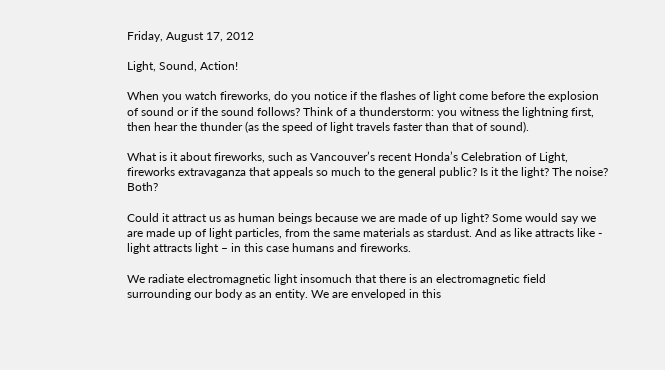Friday, August 17, 2012

Light, Sound, Action!

When you watch fireworks, do you notice if the flashes of light come before the explosion of sound or if the sound follows? Think of a thunderstorm: you witness the lightning first, then hear the thunder (as the speed of light travels faster than that of sound).

What is it about fireworks, such as Vancouver’s recent Honda’s Celebration of Light, fireworks extravaganza that appeals so much to the general public? Is it the light? The noise? Both?

Could it attract us as human beings because we are made of up light? Some would say we are made up of light particles, from the same materials as stardust. And as like attracts like - light attracts light – in this case humans and fireworks.

We radiate electromagnetic light insomuch that there is an electromagnetic field surrounding our body as an entity. We are enveloped in this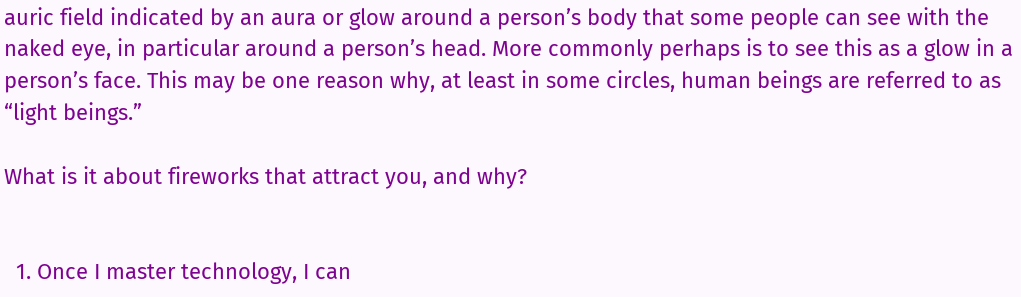auric field indicated by an aura or glow around a person’s body that some people can see with the naked eye, in particular around a person’s head. More commonly perhaps is to see this as a glow in a person’s face. This may be one reason why, at least in some circles, human beings are referred to as “light beings.”

What is it about fireworks that attract you, and why?


  1. Once I master technology, I can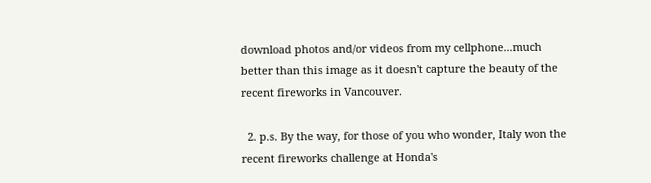download photos and/or videos from my cellphone...much better than this image as it doesn't capture the beauty of the recent fireworks in Vancouver.

  2. p.s. By the way, for those of you who wonder, Italy won the recent fireworks challenge at Honda's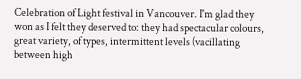Celebration of Light festival in Vancouver. I'm glad they won as I felt they deserved to: they had spectacular colours, great variety, of types, intermittent levels (vacillating between high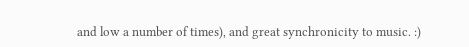and low a number of times), and great synchronicity to music. :)